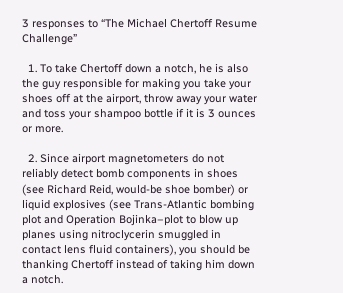3 responses to “The Michael Chertoff Resume Challenge”

  1. To take Chertoff down a notch, he is also the guy responsible for making you take your shoes off at the airport, throw away your water and toss your shampoo bottle if it is 3 ounces or more.

  2. Since airport magnetometers do not reliably detect bomb components in shoes (see Richard Reid, would-be shoe bomber) or liquid explosives (see Trans-Atlantic bombing plot and Operation Bojinka–plot to blow up planes using nitroclycerin smuggled in contact lens fluid containers), you should be thanking Chertoff instead of taking him down a notch.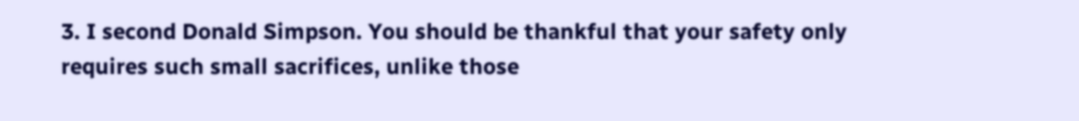3. I second Donald Simpson. You should be thankful that your safety only requires such small sacrifices, unlike those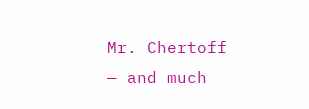Mr. Chertoff — and much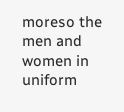moreso the men and women in uniform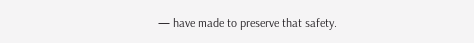— have made to preserve that safety.